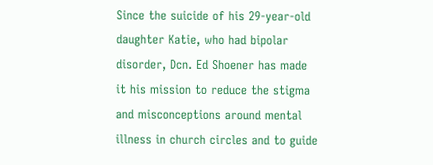Since the suicide of his 29-year-old daughter Katie, who had bipolar disorder, Dcn. Ed Shoener has made it his mission to reduce the stigma and misconceptions around mental illness in church circles and to guide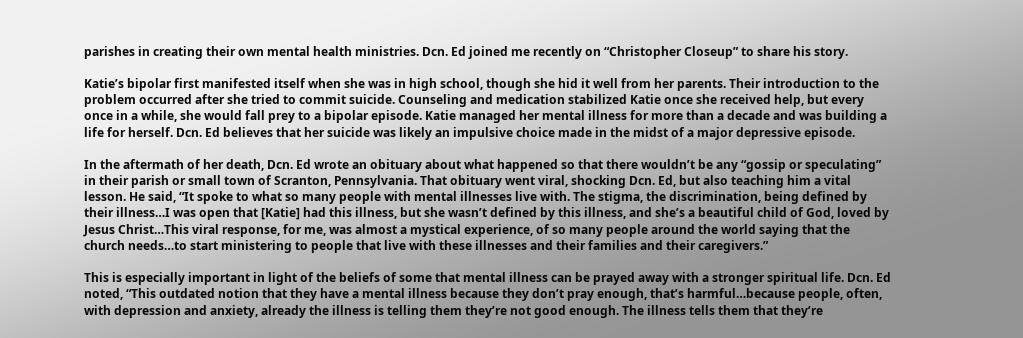parishes in creating their own mental health ministries. Dcn. Ed joined me recently on “Christopher Closeup” to share his story.

Katie’s bipolar first manifested itself when she was in high school, though she hid it well from her parents. Their introduction to the problem occurred after she tried to commit suicide. Counseling and medication stabilized Katie once she received help, but every once in a while, she would fall prey to a bipolar episode. Katie managed her mental illness for more than a decade and was building a life for herself. Dcn. Ed believes that her suicide was likely an impulsive choice made in the midst of a major depressive episode.

In the aftermath of her death, Dcn. Ed wrote an obituary about what happened so that there wouldn’t be any “gossip or speculating” in their parish or small town of Scranton, Pennsylvania. That obituary went viral, shocking Dcn. Ed, but also teaching him a vital lesson. He said, “It spoke to what so many people with mental illnesses live with. The stigma, the discrimination, being defined by their illness…I was open that [Katie] had this illness, but she wasn’t defined by this illness, and she’s a beautiful child of God, loved by Jesus Christ…This viral response, for me, was almost a mystical experience, of so many people around the world saying that the church needs…to start ministering to people that live with these illnesses and their families and their caregivers.”

This is especially important in light of the beliefs of some that mental illness can be prayed away with a stronger spiritual life. Dcn. Ed noted, “This outdated notion that they have a mental illness because they don’t pray enough, that’s harmful…because people, often, with depression and anxiety, already the illness is telling them they’re not good enough. The illness tells them that they’re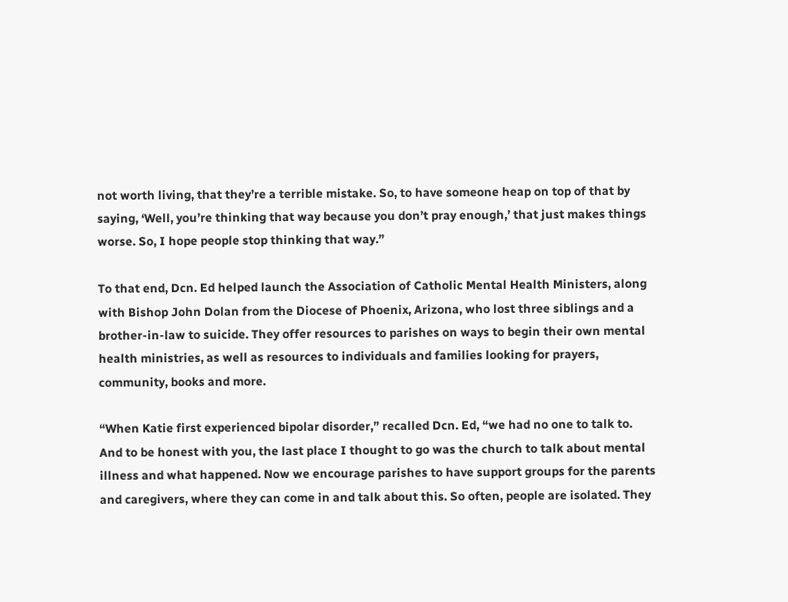not worth living, that they’re a terrible mistake. So, to have someone heap on top of that by saying, ‘Well, you’re thinking that way because you don’t pray enough,’ that just makes things worse. So, I hope people stop thinking that way.”

To that end, Dcn. Ed helped launch the Association of Catholic Mental Health Ministers, along with Bishop John Dolan from the Diocese of Phoenix, Arizona, who lost three siblings and a brother-in-law to suicide. They offer resources to parishes on ways to begin their own mental health ministries, as well as resources to individuals and families looking for prayers, community, books and more.

“When Katie first experienced bipolar disorder,” recalled Dcn. Ed, “we had no one to talk to. And to be honest with you, the last place I thought to go was the church to talk about mental illness and what happened. Now we encourage parishes to have support groups for the parents and caregivers, where they can come in and talk about this. So often, people are isolated. They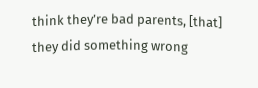think they’re bad parents, [that] they did something wrong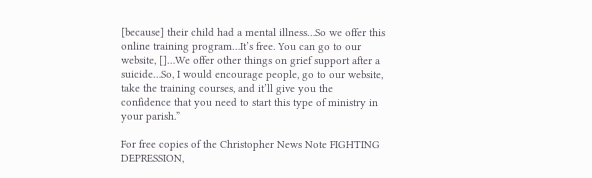[because] their child had a mental illness…So we offer this online training program…It’s free. You can go to our website, []…We offer other things on grief support after a suicide…So, I would encourage people, go to our website, take the training courses, and it’ll give you the confidence that you need to start this type of ministry in your parish.”

For free copies of the Christopher News Note FIGHTING DEPRESSION,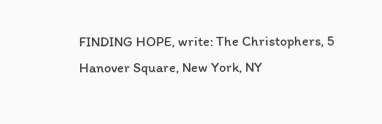FINDING HOPE, write: The Christophers, 5 Hanover Square, New York, NY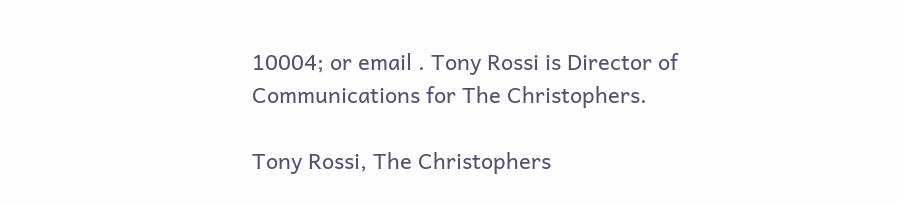10004; or email . Tony Rossi is Director of Communications for The Christophers.

Tony Rossi, The Christophers